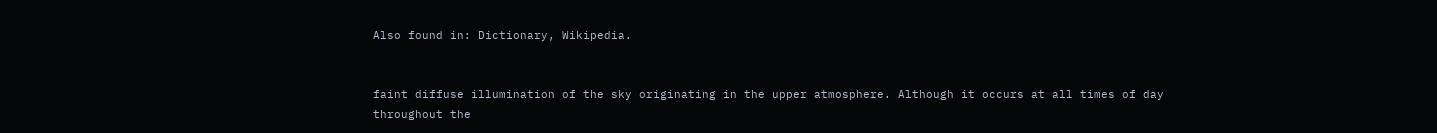Also found in: Dictionary, Wikipedia.


faint diffuse illumination of the sky originating in the upper atmosphere. Although it occurs at all times of day throughout the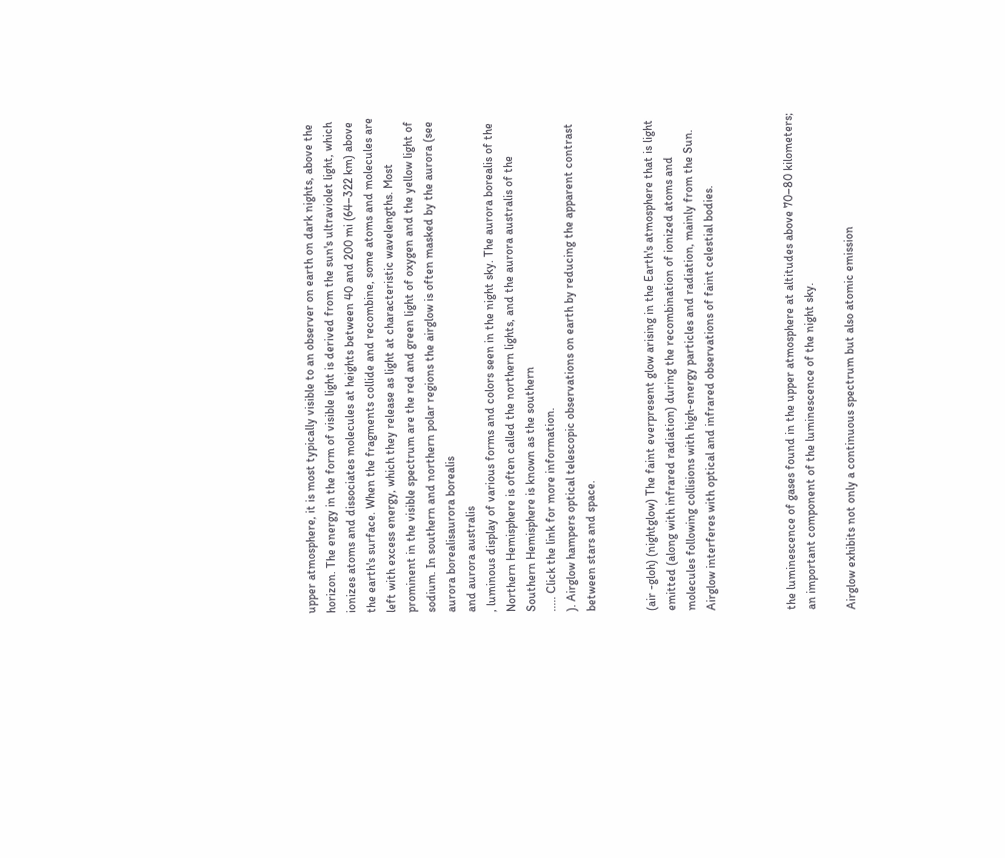upper atmosphere, it is most typically visible to an observer on earth on dark nights, above the horizon. The energy in the form of visible light is derived from the sun's ultraviolet light, which ionizes atoms and dissociates molecules at heights between 40 and 200 mi (64–322 km) above the earth's surface. When the fragments collide and recombine, some atoms and molecules are left with excess energy, which they release as light at characteristic wavelengths. Most prominent in the visible spectrum are the red and green light of oxygen and the yellow light of sodium. In southern and northern polar regions the airglow is often masked by the aurora (see aurora borealisaurora borealis
and aurora australis
, luminous display of various forms and colors seen in the night sky. The aurora borealis of the Northern Hemisphere is often called the northern lights, and the aurora australis of the Southern Hemisphere is known as the southern
..... Click the link for more information.
). Airglow hampers optical telescopic observations on earth by reducing the apparent contrast between stars and space.


(air -gloh) (nightglow) The faint everpresent glow arising in the Earth's atmosphere that is light emitted (along with infrared radiation) during the recombination of ionized atoms and molecules following collisions with high-energy particles and radiation, mainly from the Sun. Airglow interferes with optical and infrared observations of faint celestial bodies.



the luminescence of gases found in the upper atmosphere at altitudes above 70–80 kilometers; an important component of the luminescence of the night sky.

Airglow exhibits not only a continuous spectrum but also atomic emission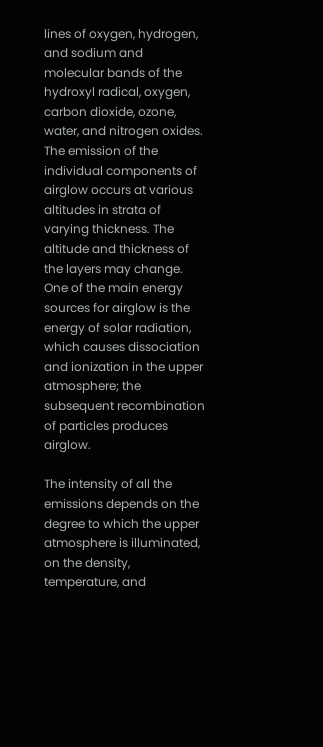lines of oxygen, hydrogen, and sodium and molecular bands of the hydroxyl radical, oxygen, carbon dioxide, ozone, water, and nitrogen oxides. The emission of the individual components of airglow occurs at various altitudes in strata of varying thickness. The altitude and thickness of the layers may change. One of the main energy sources for airglow is the energy of solar radiation, which causes dissociation and ionization in the upper atmosphere; the subsequent recombination of particles produces airglow.

The intensity of all the emissions depends on the degree to which the upper atmosphere is illuminated, on the density, temperature, and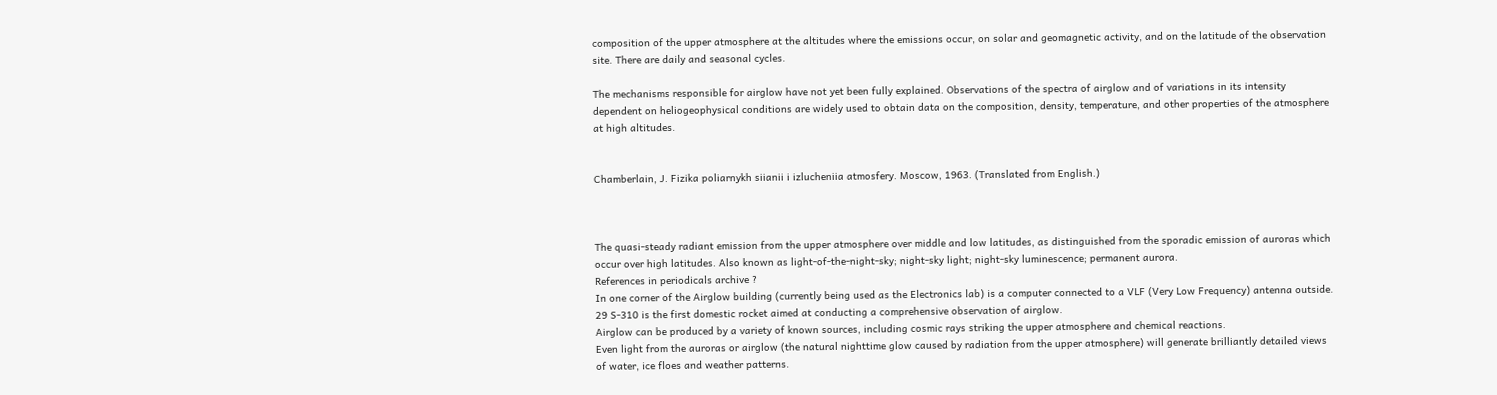composition of the upper atmosphere at the altitudes where the emissions occur, on solar and geomagnetic activity, and on the latitude of the observation site. There are daily and seasonal cycles.

The mechanisms responsible for airglow have not yet been fully explained. Observations of the spectra of airglow and of variations in its intensity dependent on heliogeophysical conditions are widely used to obtain data on the composition, density, temperature, and other properties of the atmosphere at high altitudes.


Chamberlain, J. Fizika poliarnykh siianii i izlucheniia atmosfery. Moscow, 1963. (Translated from English.)



The quasi-steady radiant emission from the upper atmosphere over middle and low latitudes, as distinguished from the sporadic emission of auroras which occur over high latitudes. Also known as light-of-the-night-sky; night-sky light; night-sky luminescence; permanent aurora.
References in periodicals archive ?
In one corner of the Airglow building (currently being used as the Electronics lab) is a computer connected to a VLF (Very Low Frequency) antenna outside.
29 S-310 is the first domestic rocket aimed at conducting a comprehensive observation of airglow.
Airglow can be produced by a variety of known sources, including cosmic rays striking the upper atmosphere and chemical reactions.
Even light from the auroras or airglow (the natural nighttime glow caused by radiation from the upper atmosphere) will generate brilliantly detailed views of water, ice floes and weather patterns.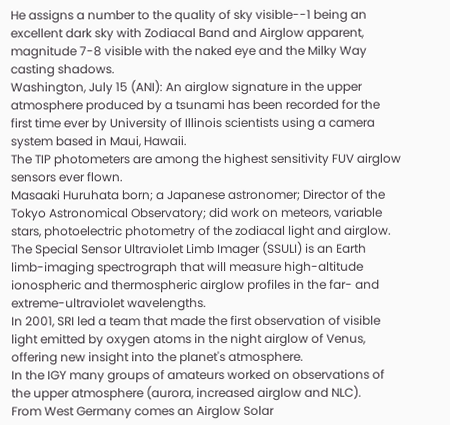He assigns a number to the quality of sky visible--1 being an excellent dark sky with Zodiacal Band and Airglow apparent, magnitude 7-8 visible with the naked eye and the Milky Way casting shadows.
Washington, July 15 (ANI): An airglow signature in the upper atmosphere produced by a tsunami has been recorded for the first time ever by University of Illinois scientists using a camera system based in Maui, Hawaii.
The TIP photometers are among the highest sensitivity FUV airglow sensors ever flown.
Masaaki Huruhata born; a Japanese astronomer; Director of the Tokyo Astronomical Observatory; did work on meteors, variable stars, photoelectric photometry of the zodiacal light and airglow.
The Special Sensor Ultraviolet Limb Imager (SSULI) is an Earth limb-imaging spectrograph that will measure high-altitude ionospheric and thermospheric airglow profiles in the far- and extreme-ultraviolet wavelengths.
In 2001, SRI led a team that made the first observation of visible light emitted by oxygen atoms in the night airglow of Venus, offering new insight into the planet's atmosphere.
In the IGY many groups of amateurs worked on observations of the upper atmosphere (aurora, increased airglow and NLC).
From West Germany comes an Airglow Solar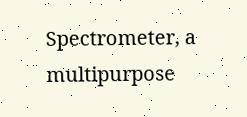Spectrometer, a multipurpose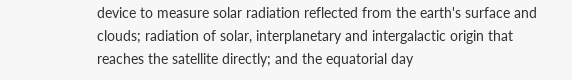device to measure solar radiation reflected from the earth's surface and clouds; radiation of solar, interplanetary and intergalactic origin that reaches the satellite directly; and the equatorial day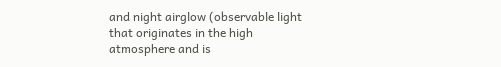and night airglow (observable light that originates in the high atmosphere and is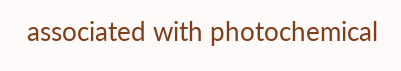associated with photochemical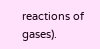reactions of gases).